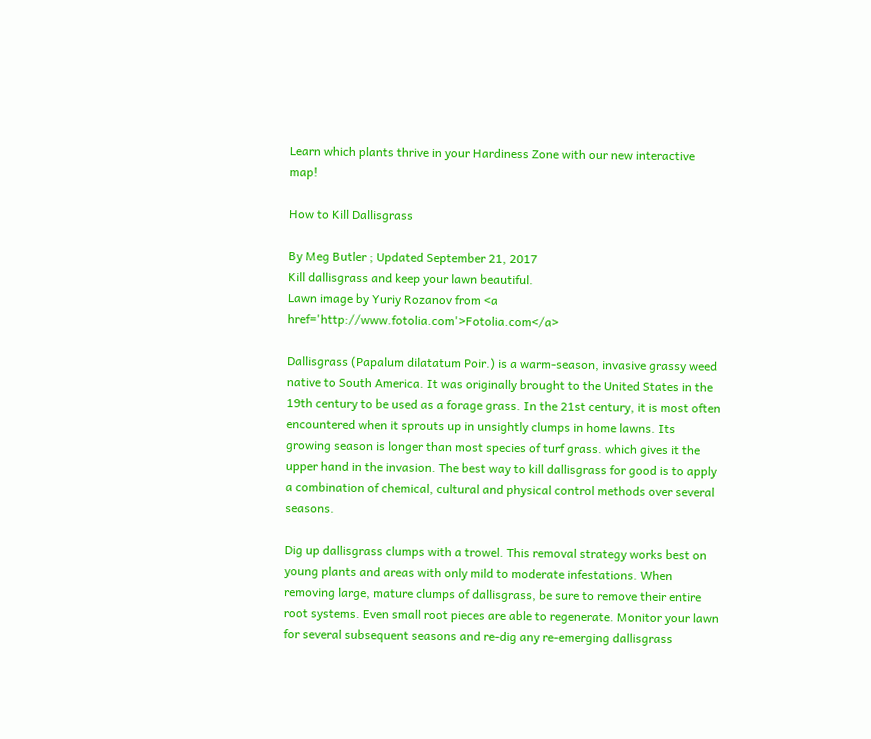Learn which plants thrive in your Hardiness Zone with our new interactive map!

How to Kill Dallisgrass

By Meg Butler ; Updated September 21, 2017
Kill dallisgrass and keep your lawn beautiful.
Lawn image by Yuriy Rozanov from <a href='http://www.fotolia.com'>Fotolia.com</a>

Dallisgrass (Papalum dilatatum Poir.) is a warm-season, invasive grassy weed native to South America. It was originally brought to the United States in the 19th century to be used as a forage grass. In the 21st century, it is most often encountered when it sprouts up in unsightly clumps in home lawns. Its growing season is longer than most species of turf grass. which gives it the upper hand in the invasion. The best way to kill dallisgrass for good is to apply a combination of chemical, cultural and physical control methods over several seasons.

Dig up dallisgrass clumps with a trowel. This removal strategy works best on young plants and areas with only mild to moderate infestations. When removing large, mature clumps of dallisgrass, be sure to remove their entire root systems. Even small root pieces are able to regenerate. Monitor your lawn for several subsequent seasons and re-dig any re-emerging dallisgrass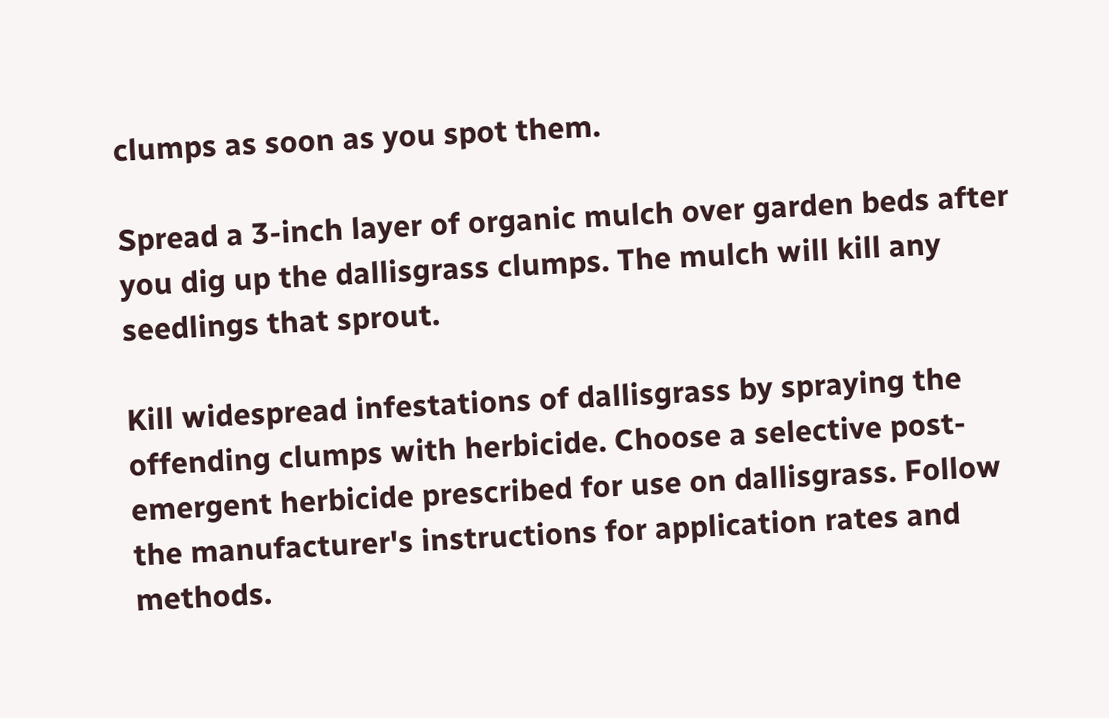clumps as soon as you spot them.

Spread a 3-inch layer of organic mulch over garden beds after you dig up the dallisgrass clumps. The mulch will kill any seedlings that sprout.

Kill widespread infestations of dallisgrass by spraying the offending clumps with herbicide. Choose a selective post-emergent herbicide prescribed for use on dallisgrass. Follow the manufacturer's instructions for application rates and methods.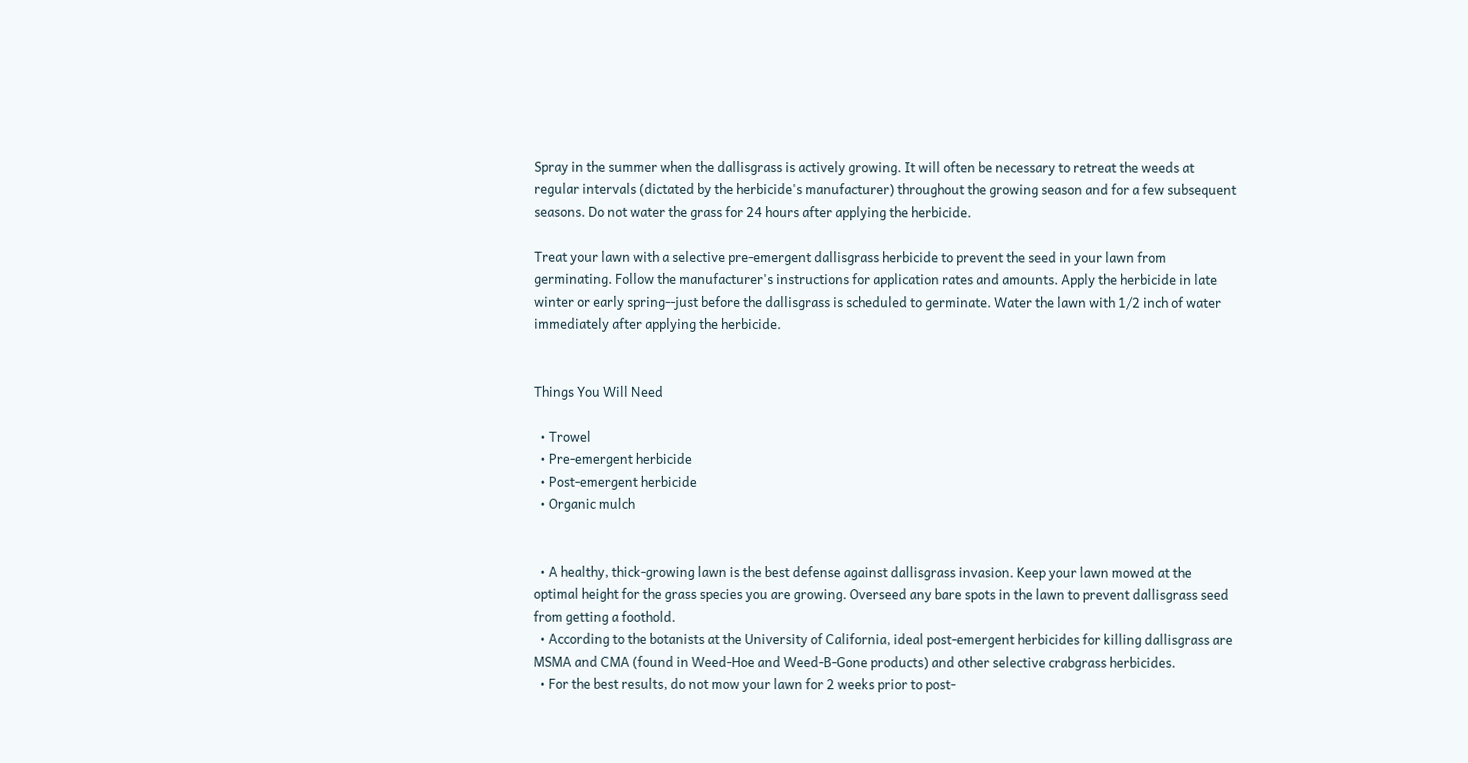Spray in the summer when the dallisgrass is actively growing. It will often be necessary to retreat the weeds at regular intervals (dictated by the herbicide's manufacturer) throughout the growing season and for a few subsequent seasons. Do not water the grass for 24 hours after applying the herbicide.

Treat your lawn with a selective pre-emergent dallisgrass herbicide to prevent the seed in your lawn from germinating. Follow the manufacturer's instructions for application rates and amounts. Apply the herbicide in late winter or early spring--just before the dallisgrass is scheduled to germinate. Water the lawn with 1/2 inch of water immediately after applying the herbicide.


Things You Will Need

  • Trowel
  • Pre-emergent herbicide
  • Post-emergent herbicide
  • Organic mulch


  • A healthy, thick-growing lawn is the best defense against dallisgrass invasion. Keep your lawn mowed at the optimal height for the grass species you are growing. Overseed any bare spots in the lawn to prevent dallisgrass seed from getting a foothold.
  • According to the botanists at the University of California, ideal post-emergent herbicides for killing dallisgrass are MSMA and CMA (found in Weed-Hoe and Weed-B-Gone products) and other selective crabgrass herbicides.
  • For the best results, do not mow your lawn for 2 weeks prior to post-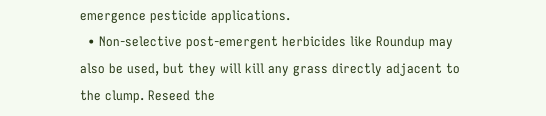emergence pesticide applications.
  • Non-selective post-emergent herbicides like Roundup may also be used, but they will kill any grass directly adjacent to the clump. Reseed the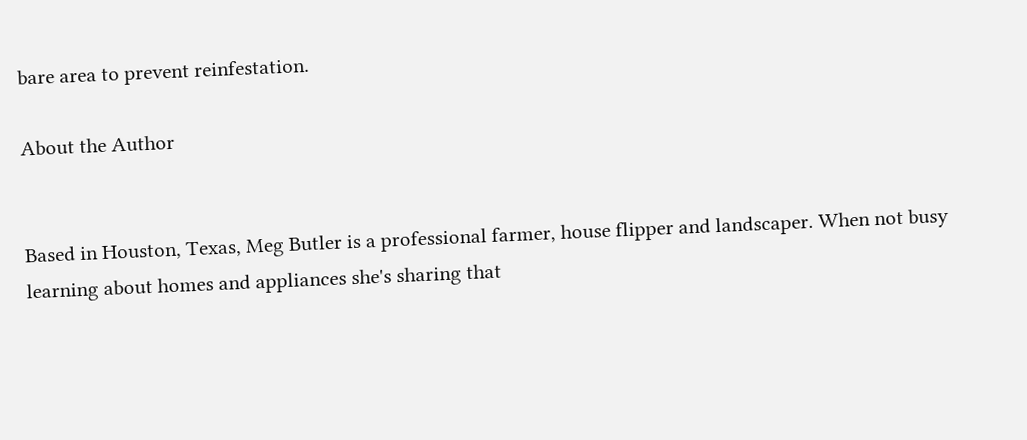bare area to prevent reinfestation.

About the Author


Based in Houston, Texas, Meg Butler is a professional farmer, house flipper and landscaper. When not busy learning about homes and appliances she's sharing that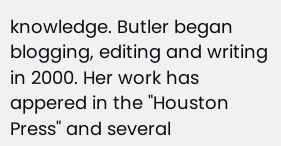knowledge. Butler began blogging, editing and writing in 2000. Her work has appered in the "Houston Press" and several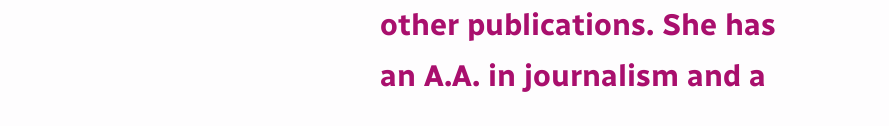other publications. She has an A.A. in journalism and a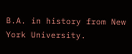B.A. in history from New York University.